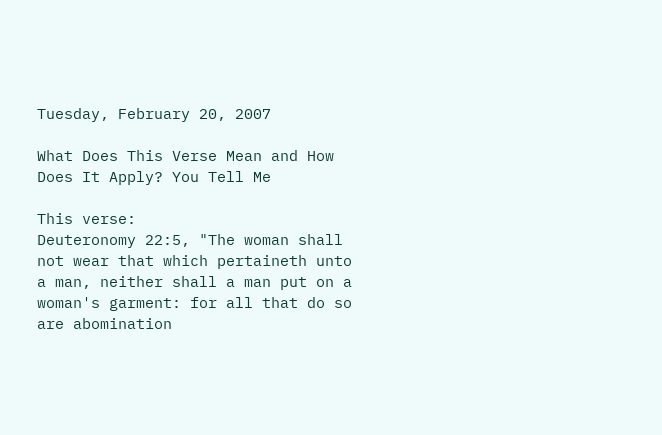Tuesday, February 20, 2007

What Does This Verse Mean and How Does It Apply? You Tell Me

This verse:
Deuteronomy 22:5, "The woman shall not wear that which pertaineth unto a man, neither shall a man put on a woman's garment: for all that do so are abomination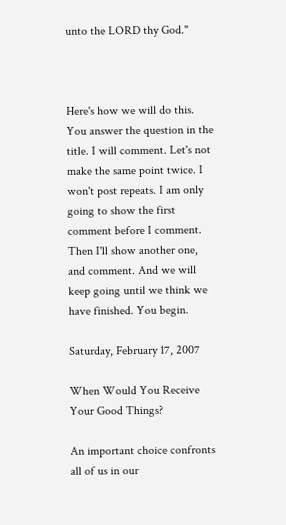unto the LORD thy God."



Here's how we will do this. You answer the question in the title. I will comment. Let's not make the same point twice. I won't post repeats. I am only going to show the first comment before I comment. Then I'll show another one, and comment. And we will keep going until we think we have finished. You begin.

Saturday, February 17, 2007

When Would You Receive Your Good Things?

An important choice confronts all of us in our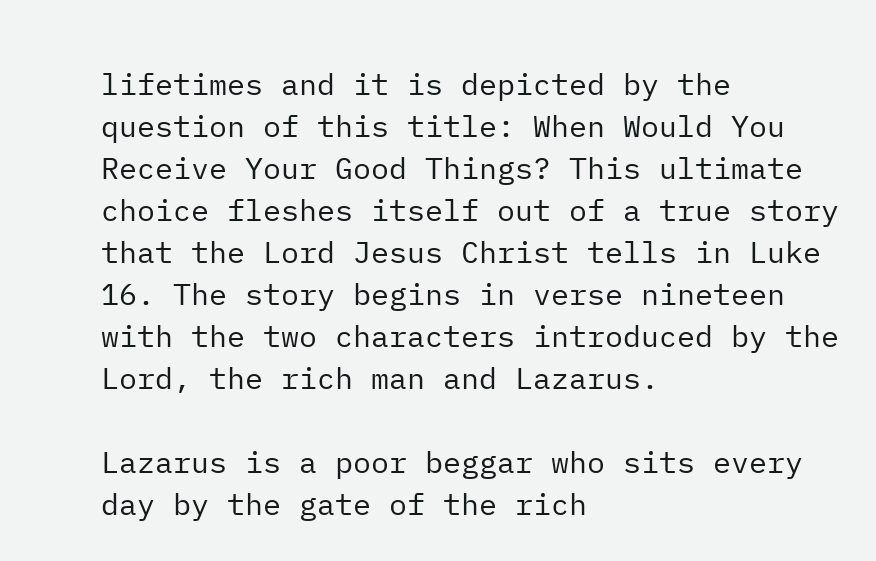lifetimes and it is depicted by the question of this title: When Would You Receive Your Good Things? This ultimate choice fleshes itself out of a true story that the Lord Jesus Christ tells in Luke 16. The story begins in verse nineteen with the two characters introduced by the Lord, the rich man and Lazarus.

Lazarus is a poor beggar who sits every day by the gate of the rich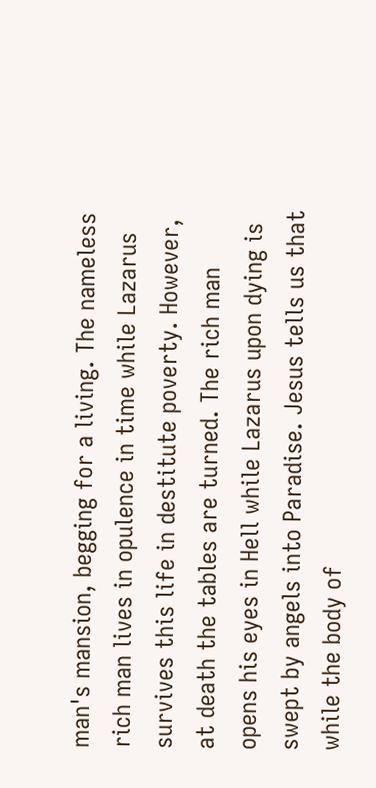man's mansion, begging for a living. The nameless rich man lives in opulence in time while Lazarus survives this life in destitute poverty. However, at death the tables are turned. The rich man opens his eyes in Hell while Lazarus upon dying is swept by angels into Paradise. Jesus tells us that while the body of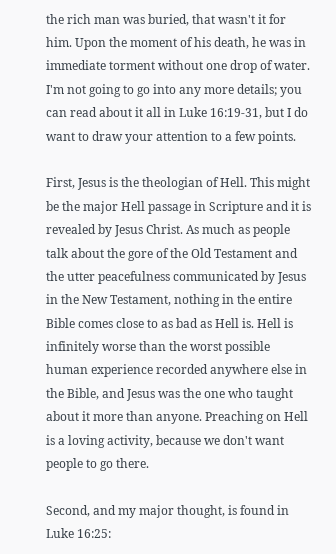the rich man was buried, that wasn't it for him. Upon the moment of his death, he was in immediate torment without one drop of water. I'm not going to go into any more details; you can read about it all in Luke 16:19-31, but I do want to draw your attention to a few points.

First, Jesus is the theologian of Hell. This might be the major Hell passage in Scripture and it is revealed by Jesus Christ. As much as people talk about the gore of the Old Testament and the utter peacefulness communicated by Jesus in the New Testament, nothing in the entire Bible comes close to as bad as Hell is. Hell is infinitely worse than the worst possible human experience recorded anywhere else in the Bible, and Jesus was the one who taught about it more than anyone. Preaching on Hell is a loving activity, because we don't want people to go there.

Second, and my major thought, is found in Luke 16:25: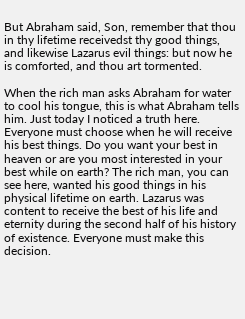But Abraham said, Son, remember that thou in thy lifetime receivedst thy good things, and likewise Lazarus evil things: but now he is comforted, and thou art tormented.

When the rich man asks Abraham for water to cool his tongue, this is what Abraham tells him. Just today I noticed a truth here. Everyone must choose when he will receive his best things. Do you want your best in heaven or are you most interested in your best while on earth? The rich man, you can see here, wanted his good things in his physical lifetime on earth. Lazarus was content to receive the best of his life and eternity during the second half of his history of existence. Everyone must make this decision.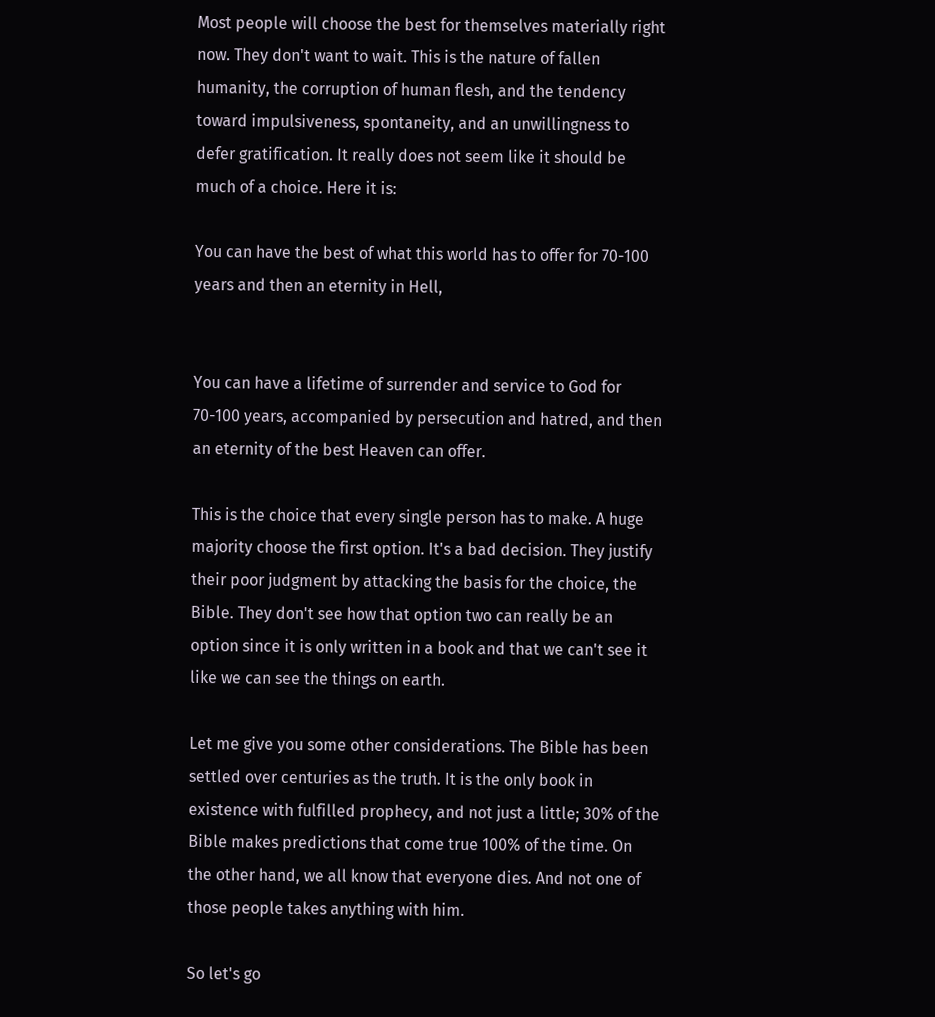Most people will choose the best for themselves materially right now. They don't want to wait. This is the nature of fallen humanity, the corruption of human flesh, and the tendency toward impulsiveness, spontaneity, and an unwillingness to defer gratification. It really does not seem like it should be much of a choice. Here it is:

You can have the best of what this world has to offer for 70-100 years and then an eternity in Hell,


You can have a lifetime of surrender and service to God for 70-100 years, accompanied by persecution and hatred, and then an eternity of the best Heaven can offer.

This is the choice that every single person has to make. A huge majority choose the first option. It's a bad decision. They justify their poor judgment by attacking the basis for the choice, the Bible. They don't see how that option two can really be an option since it is only written in a book and that we can't see it like we can see the things on earth.

Let me give you some other considerations. The Bible has been settled over centuries as the truth. It is the only book in existence with fulfilled prophecy, and not just a little; 30% of the Bible makes predictions that come true 100% of the time. On the other hand, we all know that everyone dies. And not one of those people takes anything with him.

So let's go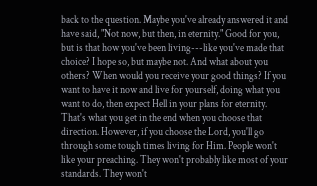back to the question. Maybe you've already answered it and have said, "Not now, but then, in eternity." Good for you, but is that how you've been living---like you've made that choice? I hope so, but maybe not. And what about you others? When would you receive your good things? If you want to have it now and live for yourself, doing what you want to do, then expect Hell in your plans for eternity. That's what you get in the end when you choose that direction. However, if you choose the Lord, you'll go through some tough times living for Him. People won't like your preaching. They won't probably like most of your standards. They won't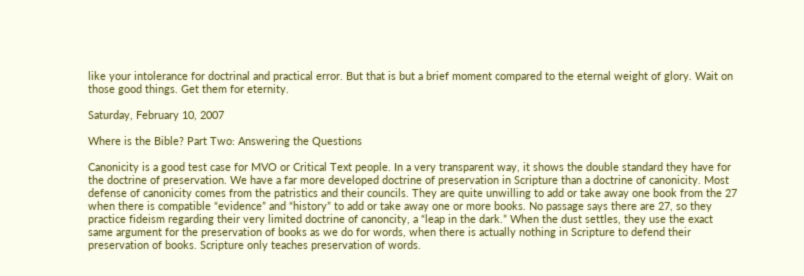like your intolerance for doctrinal and practical error. But that is but a brief moment compared to the eternal weight of glory. Wait on those good things. Get them for eternity.

Saturday, February 10, 2007

Where is the Bible? Part Two: Answering the Questions

Canonicity is a good test case for MVO or Critical Text people. In a very transparent way, it shows the double standard they have for the doctrine of preservation. We have a far more developed doctrine of preservation in Scripture than a doctrine of canonicity. Most defense of canonicity comes from the patristics and their councils. They are quite unwilling to add or take away one book from the 27 when there is compatible “evidence” and “history” to add or take away one or more books. No passage says there are 27, so they practice fideism regarding their very limited doctrine of canoncity, a “leap in the dark.” When the dust settles, they use the exact same argument for the preservation of books as we do for words, when there is actually nothing in Scripture to defend their preservation of books. Scripture only teaches preservation of words.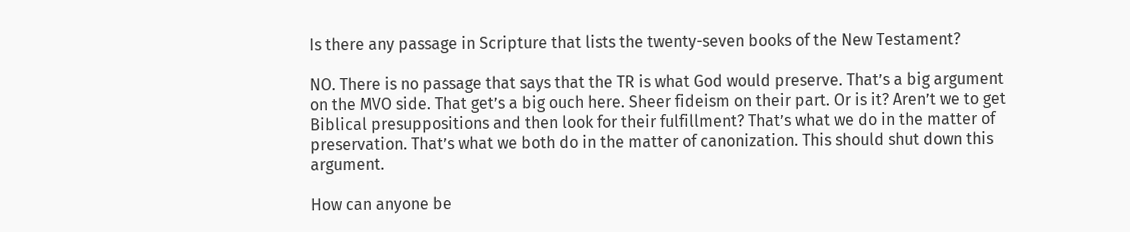Is there any passage in Scripture that lists the twenty-seven books of the New Testament?

NO. There is no passage that says that the TR is what God would preserve. That’s a big argument on the MVO side. That get’s a big ouch here. Sheer fideism on their part. Or is it? Aren’t we to get Biblical presuppositions and then look for their fulfillment? That’s what we do in the matter of preservation. That’s what we both do in the matter of canonization. This should shut down this argument.

How can anyone be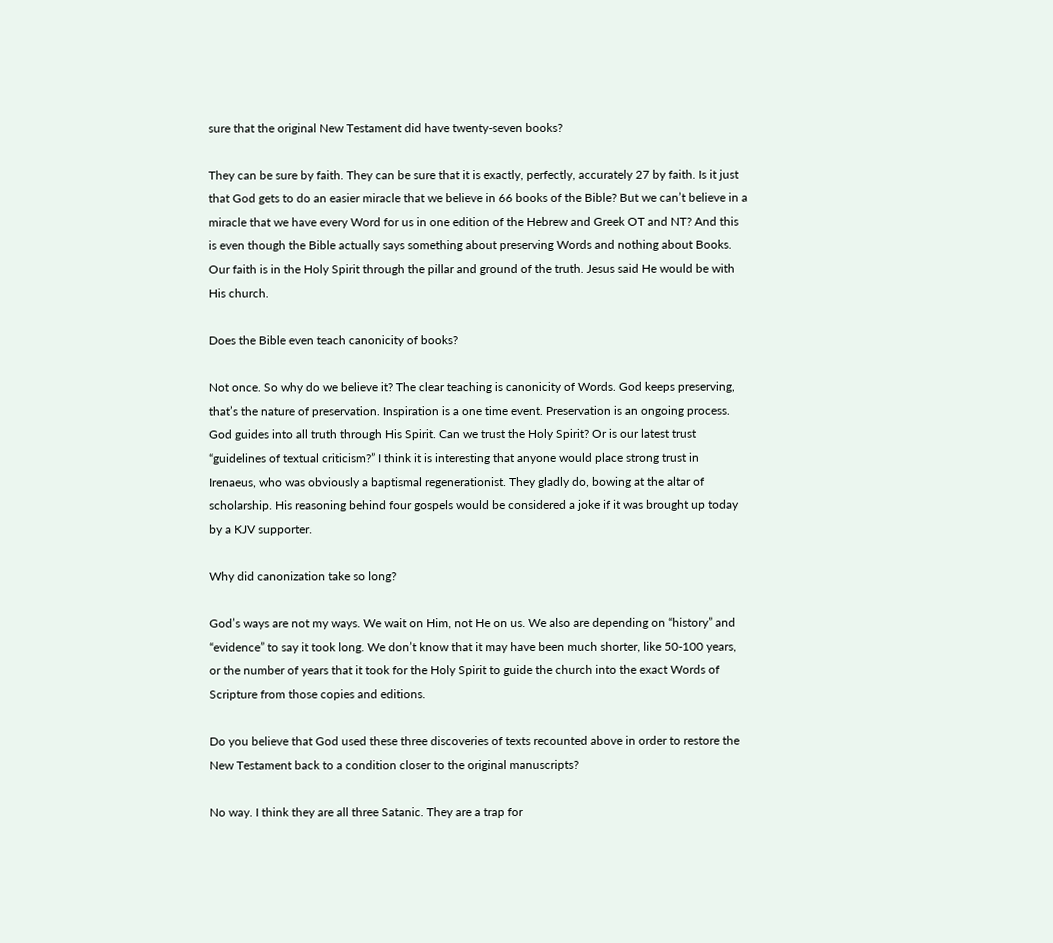sure that the original New Testament did have twenty-seven books?

They can be sure by faith. They can be sure that it is exactly, perfectly, accurately 27 by faith. Is it just that God gets to do an easier miracle that we believe in 66 books of the Bible? But we can’t believe in a miracle that we have every Word for us in one edition of the Hebrew and Greek OT and NT? And this is even though the Bible actually says something about preserving Words and nothing about Books. Our faith is in the Holy Spirit through the pillar and ground of the truth. Jesus said He would be with His church.

Does the Bible even teach canonicity of books?

Not once. So why do we believe it? The clear teaching is canonicity of Words. God keeps preserving, that’s the nature of preservation. Inspiration is a one time event. Preservation is an ongoing process. God guides into all truth through His Spirit. Can we trust the Holy Spirit? Or is our latest trust “guidelines of textual criticism?” I think it is interesting that anyone would place strong trust in Irenaeus, who was obviously a baptismal regenerationist. They gladly do, bowing at the altar of scholarship. His reasoning behind four gospels would be considered a joke if it was brought up today by a KJV supporter.

Why did canonization take so long?

God’s ways are not my ways. We wait on Him, not He on us. We also are depending on “history” and “evidence” to say it took long. We don’t know that it may have been much shorter, like 50-100 years, or the number of years that it took for the Holy Spirit to guide the church into the exact Words of Scripture from those copies and editions.

Do you believe that God used these three discoveries of texts recounted above in order to restore the New Testament back to a condition closer to the original manuscripts?

No way. I think they are all three Satanic. They are a trap for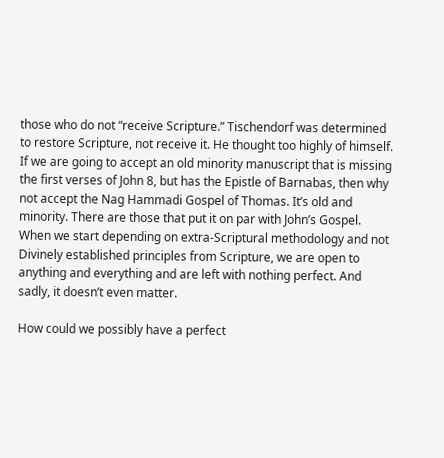those who do not “receive Scripture.” Tischendorf was determined to restore Scripture, not receive it. He thought too highly of himself. If we are going to accept an old minority manuscript that is missing the first verses of John 8, but has the Epistle of Barnabas, then why not accept the Nag Hammadi Gospel of Thomas. It’s old and minority. There are those that put it on par with John’s Gospel. When we start depending on extra-Scriptural methodology and not Divinely established principles from Scripture, we are open to anything and everything and are left with nothing perfect. And sadly, it doesn’t even matter.

How could we possibly have a perfect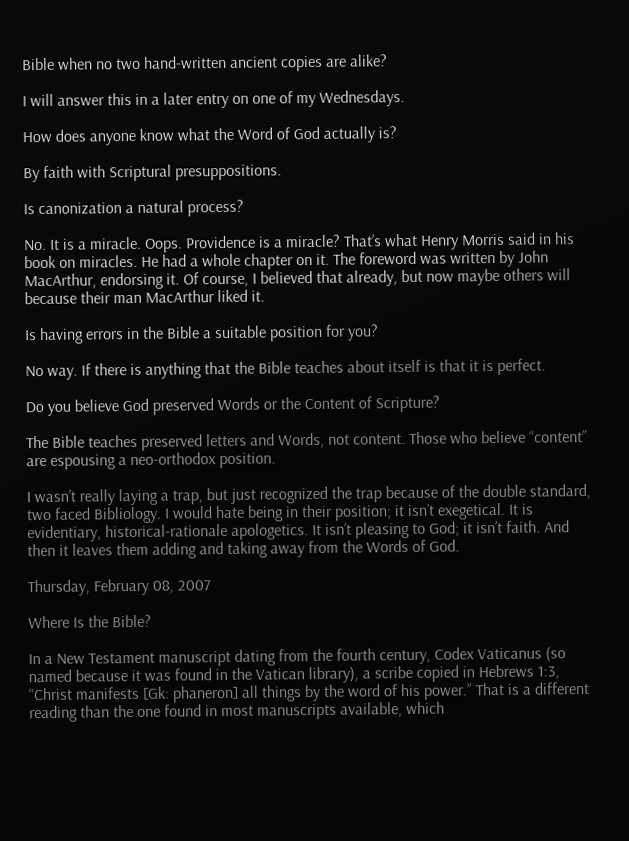Bible when no two hand-written ancient copies are alike?

I will answer this in a later entry on one of my Wednesdays.

How does anyone know what the Word of God actually is?

By faith with Scriptural presuppositions.

Is canonization a natural process?

No. It is a miracle. Oops. Providence is a miracle? That’s what Henry Morris said in his book on miracles. He had a whole chapter on it. The foreword was written by John MacArthur, endorsing it. Of course, I believed that already, but now maybe others will because their man MacArthur liked it.

Is having errors in the Bible a suitable position for you?

No way. If there is anything that the Bible teaches about itself is that it is perfect.

Do you believe God preserved Words or the Content of Scripture?

The Bible teaches preserved letters and Words, not content. Those who believe “content” are espousing a neo-orthodox position.

I wasn’t really laying a trap, but just recognized the trap because of the double standard, two faced Bibliology. I would hate being in their position; it isn’t exegetical. It is evidentiary, historical-rationale apologetics. It isn’t pleasing to God; it isn’t faith. And then it leaves them adding and taking away from the Words of God.

Thursday, February 08, 2007

Where Is the Bible?

In a New Testament manuscript dating from the fourth century, Codex Vaticanus (so named because it was found in the Vatican library), a scribe copied in Hebrews 1:3, “Christ manifests [Gk: phaneron] all things by the word of his power.” That is a different reading than the one found in most manuscripts available, which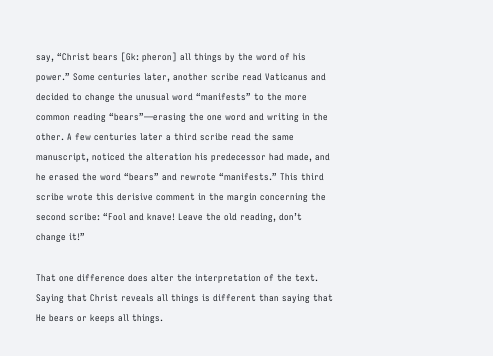say, “Christ bears [Gk: pheron] all things by the word of his power.” Some centuries later, another scribe read Vaticanus and decided to change the unusual word “manifests” to the more common reading “bears”—erasing the one word and writing in the other. A few centuries later a third scribe read the same manuscript, noticed the alteration his predecessor had made, and he erased the word “bears” and rewrote “manifests.” This third scribe wrote this derisive comment in the margin concerning the second scribe: “Fool and knave! Leave the old reading, don’t change it!”

That one difference does alter the interpretation of the text. Saying that Christ reveals all things is different than saying that He bears or keeps all things.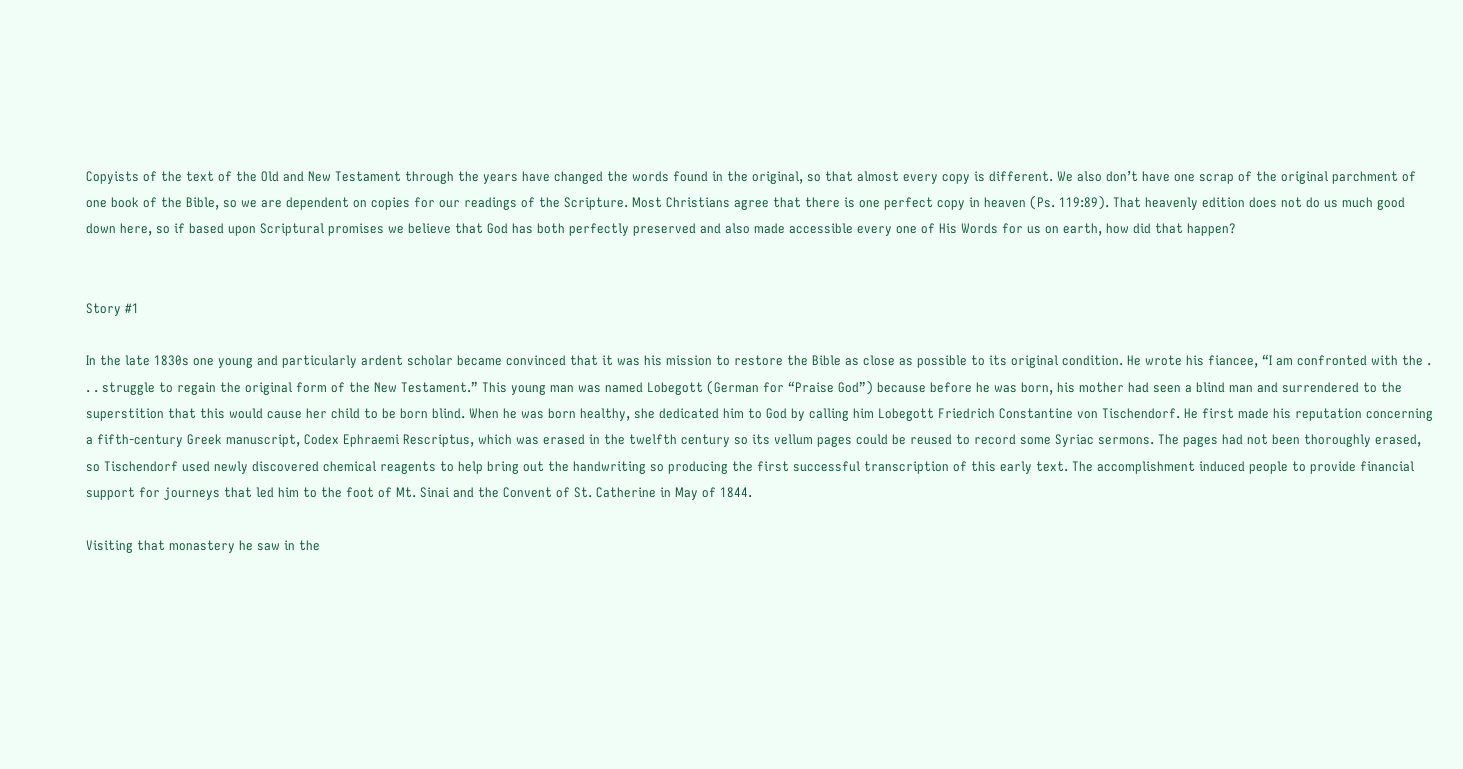Copyists of the text of the Old and New Testament through the years have changed the words found in the original, so that almost every copy is different. We also don’t have one scrap of the original parchment of one book of the Bible, so we are dependent on copies for our readings of the Scripture. Most Christians agree that there is one perfect copy in heaven (Ps. 119:89). That heavenly edition does not do us much good down here, so if based upon Scriptural promises we believe that God has both perfectly preserved and also made accessible every one of His Words for us on earth, how did that happen?


Story #1

In the late 1830s one young and particularly ardent scholar became convinced that it was his mission to restore the Bible as close as possible to its original condition. He wrote his fiancee, “I am confronted with the . . . struggle to regain the original form of the New Testament.” This young man was named Lobegott (German for “Praise God”) because before he was born, his mother had seen a blind man and surrendered to the superstition that this would cause her child to be born blind. When he was born healthy, she dedicated him to God by calling him Lobegott Friedrich Constantine von Tischendorf. He first made his reputation concerning a fifth-century Greek manuscript, Codex Ephraemi Rescriptus, which was erased in the twelfth century so its vellum pages could be reused to record some Syriac sermons. The pages had not been thoroughly erased, so Tischendorf used newly discovered chemical reagents to help bring out the handwriting so producing the first successful transcription of this early text. The accomplishment induced people to provide financial support for journeys that led him to the foot of Mt. Sinai and the Convent of St. Catherine in May of 1844.

Visiting that monastery he saw in the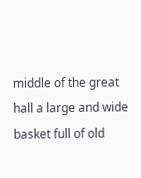middle of the great hall a large and wide basket full of old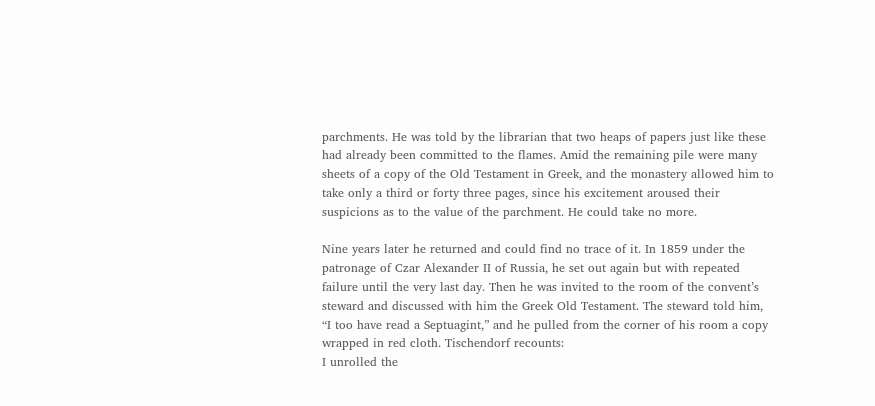parchments. He was told by the librarian that two heaps of papers just like these had already been committed to the flames. Amid the remaining pile were many sheets of a copy of the Old Testament in Greek, and the monastery allowed him to take only a third or forty three pages, since his excitement aroused their suspicions as to the value of the parchment. He could take no more.

Nine years later he returned and could find no trace of it. In 1859 under the patronage of Czar Alexander II of Russia, he set out again but with repeated failure until the very last day. Then he was invited to the room of the convent’s steward and discussed with him the Greek Old Testament. The steward told him, “I too have read a Septuagint,” and he pulled from the corner of his room a copy wrapped in red cloth. Tischendorf recounts:
I unrolled the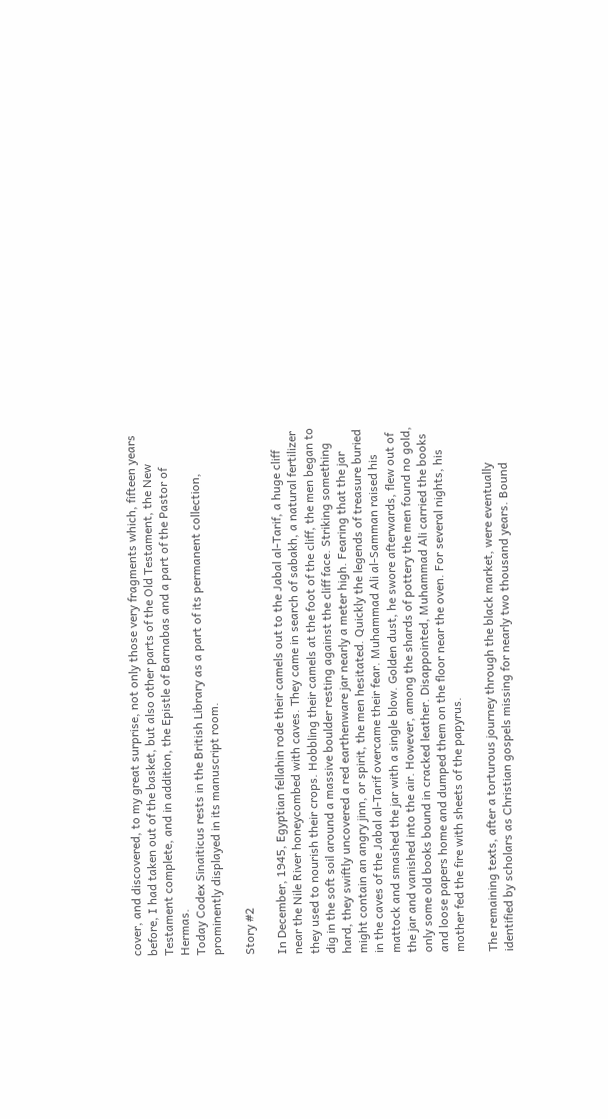cover, and discovered, to my great surprise, not only those very fragments which, fifteen years before, I had taken out of the basket, but also other parts of the Old Testament, the New Testament complete, and in addition, the Epistle of Barnabas and a part of the Pastor of Hermas.
Today Codex Sinaiticus rests in the British Library as a part of its permanent collection, prominently displayed in its manuscript room.

Story #2

In December, 1945, Egyptian fellahin rode their camels out to the Jabal al-Tarif, a huge cliff near the Nile River honeycombed with caves. They came in search of sabakh, a natural fertilizer they used to nourish their crops. Hobbling their camels at the foot of the cliff, the men began to dig in the soft soil around a massive boulder resting against the cliff face. Striking something hard, they swiftly uncovered a red earthenware jar nearly a meter high. Fearing that the jar might contain an angry jinn, or spirit, the men hesitated. Quickly the legends of treasure buried in the caves of the Jabal al-Tarif overcame their fear. Muhammad Ali al-Samman raised his mattock and smashed the jar with a single blow. Golden dust, he swore afterwards, flew out of the jar and vanished into the air. However, among the shards of pottery the men found no gold, only some old books bound in cracked leather. Disappointed, Muhammad Ali carried the books and loose papers home and dumped them on the floor near the oven. For several nights, his mother fed the fire with sheets of the papyrus.

The remaining texts, after a torturous journey through the black market, were eventually identified by scholars as Christian gospels missing for nearly two thousand years. Bound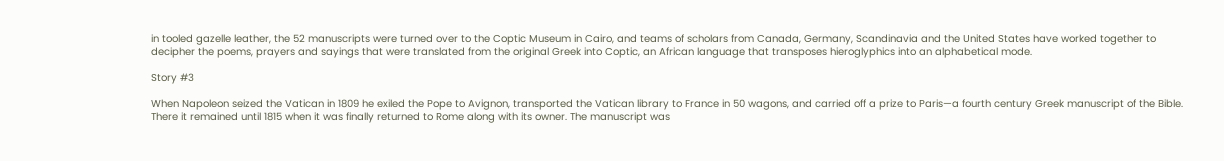in tooled gazelle leather, the 52 manuscripts were turned over to the Coptic Museum in Cairo, and teams of scholars from Canada, Germany, Scandinavia and the United States have worked together to decipher the poems, prayers and sayings that were translated from the original Greek into Coptic, an African language that transposes hieroglyphics into an alphabetical mode.

Story #3

When Napoleon seized the Vatican in 1809 he exiled the Pope to Avignon, transported the Vatican library to France in 50 wagons, and carried off a prize to Paris—a fourth century Greek manuscript of the Bible. There it remained until 1815 when it was finally returned to Rome along with its owner. The manuscript was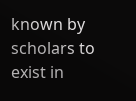known by scholars to exist in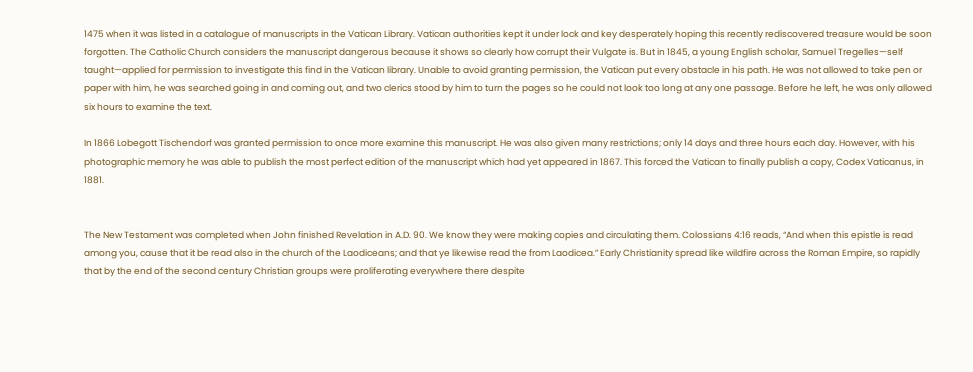1475 when it was listed in a catalogue of manuscripts in the Vatican Library. Vatican authorities kept it under lock and key desperately hoping this recently rediscovered treasure would be soon forgotten. The Catholic Church considers the manuscript dangerous because it shows so clearly how corrupt their Vulgate is. But in 1845, a young English scholar, Samuel Tregelles—self taught—applied for permission to investigate this find in the Vatican library. Unable to avoid granting permission, the Vatican put every obstacle in his path. He was not allowed to take pen or paper with him, he was searched going in and coming out, and two clerics stood by him to turn the pages so he could not look too long at any one passage. Before he left, he was only allowed six hours to examine the text.

In 1866 Lobegott Tischendorf was granted permission to once more examine this manuscript. He was also given many restrictions; only 14 days and three hours each day. However, with his photographic memory he was able to publish the most perfect edition of the manuscript which had yet appeared in 1867. This forced the Vatican to finally publish a copy, Codex Vaticanus, in 1881.


The New Testament was completed when John finished Revelation in A.D. 90. We know they were making copies and circulating them. Colossians 4:16 reads, “And when this epistle is read among you, cause that it be read also in the church of the Laodiceans; and that ye likewise read the from Laodicea.” Early Christianity spread like wildfire across the Roman Empire, so rapidly that by the end of the second century Christian groups were proliferating everywhere there despite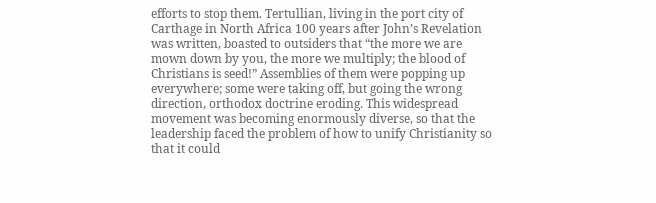efforts to stop them. Tertullian, living in the port city of Carthage in North Africa 100 years after John’s Revelation was written, boasted to outsiders that “the more we are mown down by you, the more we multiply; the blood of Christians is seed!” Assemblies of them were popping up everywhere; some were taking off, but going the wrong direction, orthodox doctrine eroding. This widespread movement was becoming enormously diverse, so that the leadership faced the problem of how to unify Christianity so that it could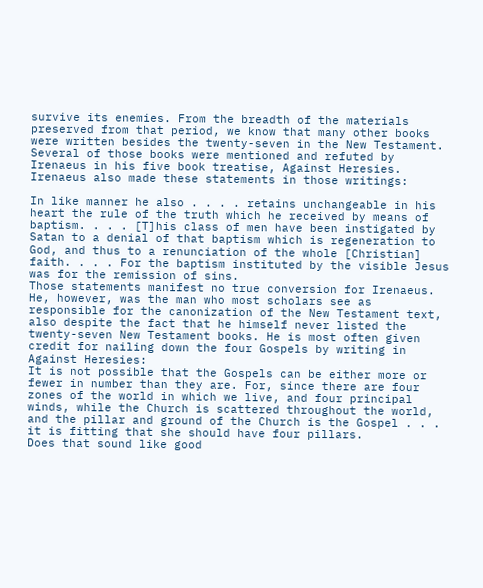survive its enemies. From the breadth of the materials preserved from that period, we know that many other books were written besides the twenty-seven in the New Testament. Several of those books were mentioned and refuted by Irenaeus in his five book treatise, Against Heresies. Irenaeus also made these statements in those writings:

In like manner he also . . . . retains unchangeable in his heart the rule of the truth which he received by means of baptism. . . . [T]his class of men have been instigated by Satan to a denial of that baptism which is regeneration to God, and thus to a renunciation of the whole [Christian] faith. . . . For the baptism instituted by the visible Jesus was for the remission of sins.
Those statements manifest no true conversion for Irenaeus. He, however, was the man who most scholars see as responsible for the canonization of the New Testament text, also despite the fact that he himself never listed the twenty-seven New Testament books. He is most often given credit for nailing down the four Gospels by writing in Against Heresies:
It is not possible that the Gospels can be either more or fewer in number than they are. For, since there are four zones of the world in which we live, and four principal winds, while the Church is scattered throughout the world, and the pillar and ground of the Church is the Gospel . . . it is fitting that she should have four pillars.
Does that sound like good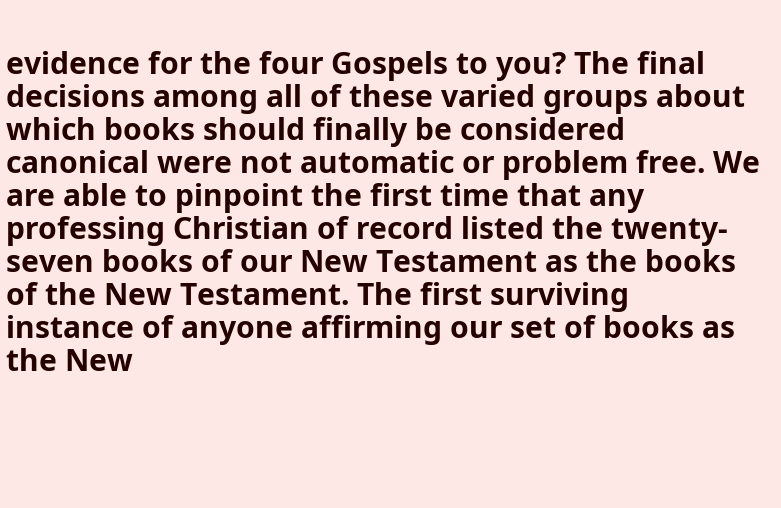evidence for the four Gospels to you? The final decisions among all of these varied groups about which books should finally be considered canonical were not automatic or problem free. We are able to pinpoint the first time that any professing Christian of record listed the twenty-seven books of our New Testament as the books of the New Testament. The first surviving instance of anyone affirming our set of books as the New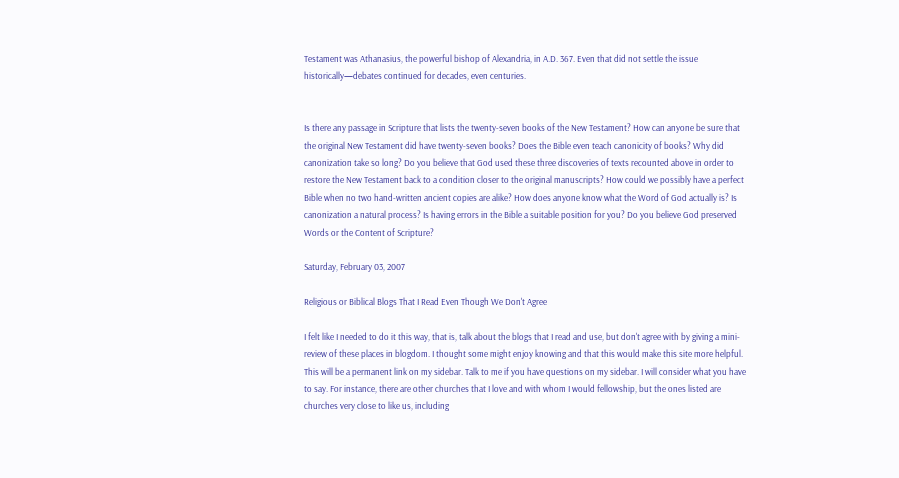Testament was Athanasius, the powerful bishop of Alexandria, in A.D. 367. Even that did not settle the issue historically—debates continued for decades, even centuries.


Is there any passage in Scripture that lists the twenty-seven books of the New Testament? How can anyone be sure that the original New Testament did have twenty-seven books? Does the Bible even teach canonicity of books? Why did canonization take so long? Do you believe that God used these three discoveries of texts recounted above in order to restore the New Testament back to a condition closer to the original manuscripts? How could we possibly have a perfect Bible when no two hand-written ancient copies are alike? How does anyone know what the Word of God actually is? Is canonization a natural process? Is having errors in the Bible a suitable position for you? Do you believe God preserved Words or the Content of Scripture?

Saturday, February 03, 2007

Religious or Biblical Blogs That I Read Even Though We Don't Agree

I felt like I needed to do it this way, that is, talk about the blogs that I read and use, but don't agree with by giving a mini-review of these places in blogdom. I thought some might enjoy knowing and that this would make this site more helpful. This will be a permanent link on my sidebar. Talk to me if you have questions on my sidebar. I will consider what you have to say. For instance, there are other churches that I love and with whom I would fellowship, but the ones listed are churches very close to like us, including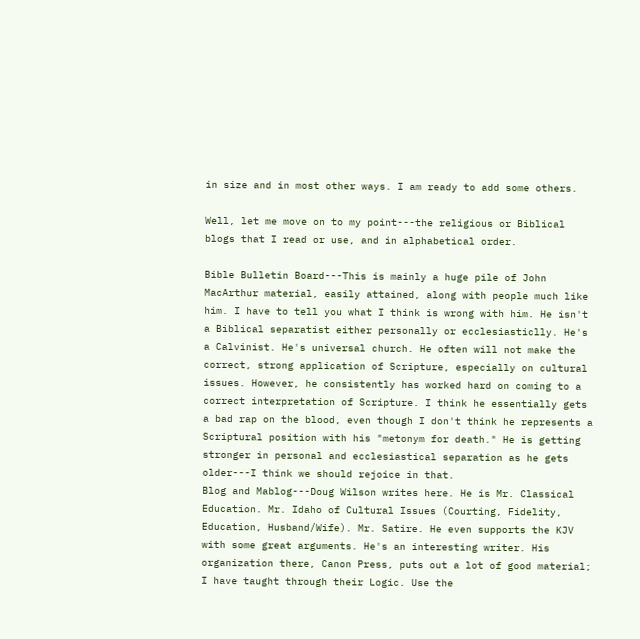in size and in most other ways. I am ready to add some others.

Well, let me move on to my point---the religious or Biblical blogs that I read or use, and in alphabetical order.

Bible Bulletin Board---This is mainly a huge pile of John MacArthur material, easily attained, along with people much like him. I have to tell you what I think is wrong with him. He isn't a Biblical separatist either personally or ecclesiasticlly. He's a Calvinist. He's universal church. He often will not make the correct, strong application of Scripture, especially on cultural issues. However, he consistently has worked hard on coming to a correct interpretation of Scripture. I think he essentially gets a bad rap on the blood, even though I don't think he represents a Scriptural position with his "metonym for death." He is getting stronger in personal and ecclesiastical separation as he gets older---I think we should rejoice in that.
Blog and Mablog---Doug Wilson writes here. He is Mr. Classical Education. Mr. Idaho of Cultural Issues (Courting, Fidelity, Education, Husband/Wife). Mr. Satire. He even supports the KJV with some great arguments. He's an interesting writer. His organization there, Canon Press, puts out a lot of good material; I have taught through their Logic. Use the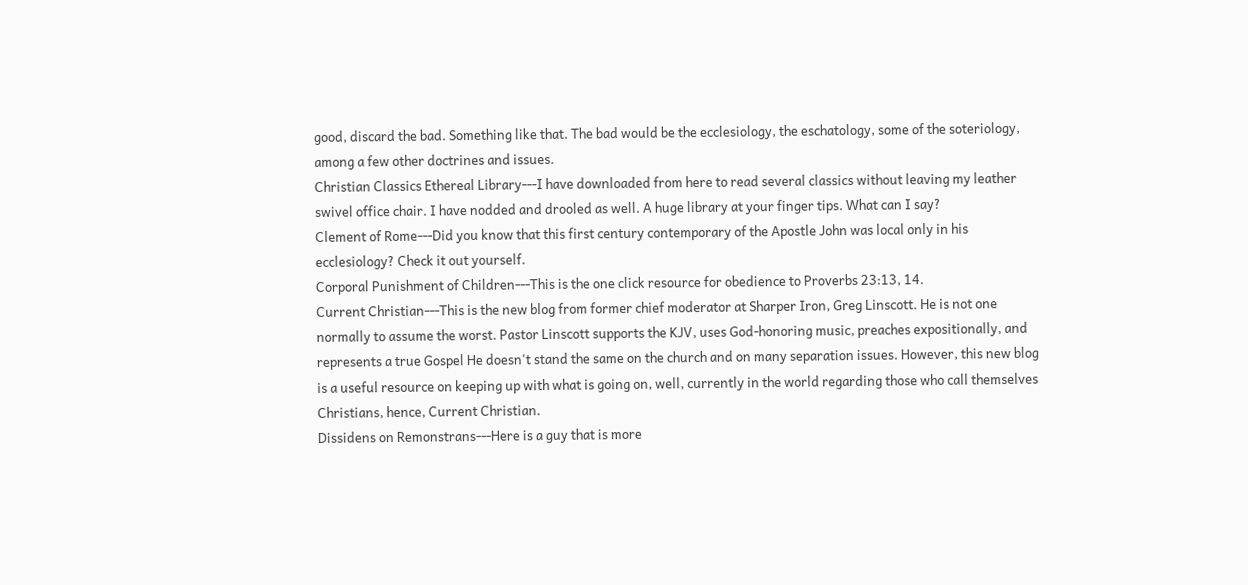good, discard the bad. Something like that. The bad would be the ecclesiology, the eschatology, some of the soteriology, among a few other doctrines and issues.
Christian Classics Ethereal Library---I have downloaded from here to read several classics without leaving my leather swivel office chair. I have nodded and drooled as well. A huge library at your finger tips. What can I say?
Clement of Rome---Did you know that this first century contemporary of the Apostle John was local only in his ecclesiology? Check it out yourself.
Corporal Punishment of Children---This is the one click resource for obedience to Proverbs 23:13, 14.
Current Christian---This is the new blog from former chief moderator at Sharper Iron, Greg Linscott. He is not one normally to assume the worst. Pastor Linscott supports the KJV, uses God-honoring music, preaches expositionally, and represents a true Gospel He doesn't stand the same on the church and on many separation issues. However, this new blog is a useful resource on keeping up with what is going on, well, currently in the world regarding those who call themselves Christians, hence, Current Christian.
Dissidens on Remonstrans---Here is a guy that is more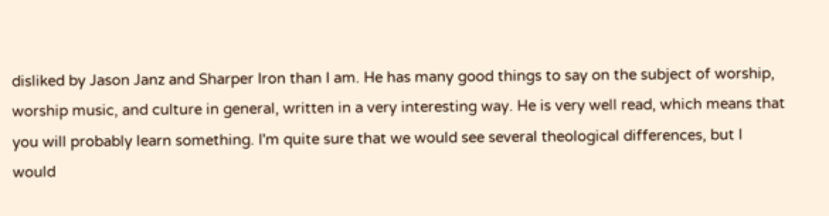disliked by Jason Janz and Sharper Iron than I am. He has many good things to say on the subject of worship, worship music, and culture in general, written in a very interesting way. He is very well read, which means that you will probably learn something. I'm quite sure that we would see several theological differences, but I would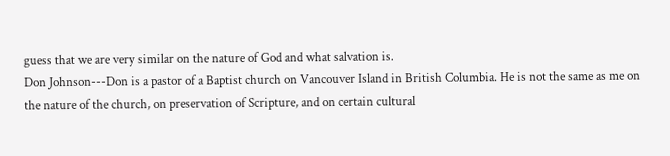guess that we are very similar on the nature of God and what salvation is.
Don Johnson---Don is a pastor of a Baptist church on Vancouver Island in British Columbia. He is not the same as me on the nature of the church, on preservation of Scripture, and on certain cultural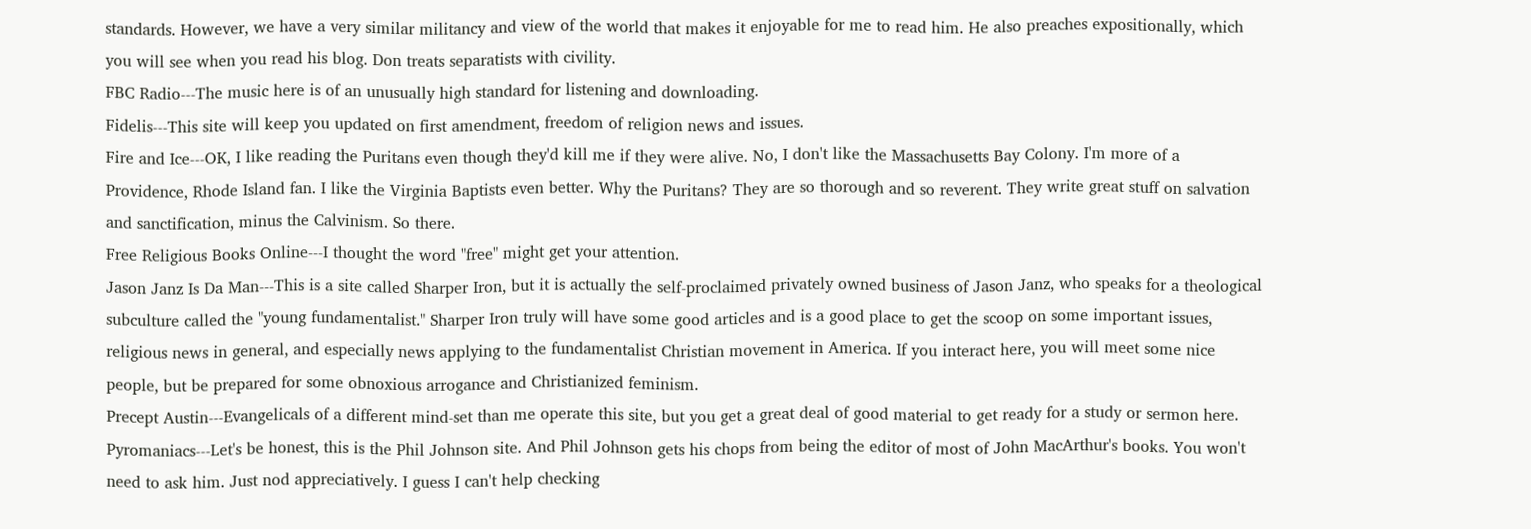standards. However, we have a very similar militancy and view of the world that makes it enjoyable for me to read him. He also preaches expositionally, which you will see when you read his blog. Don treats separatists with civility.
FBC Radio---The music here is of an unusually high standard for listening and downloading.
Fidelis---This site will keep you updated on first amendment, freedom of religion news and issues.
Fire and Ice---OK, I like reading the Puritans even though they'd kill me if they were alive. No, I don't like the Massachusetts Bay Colony. I'm more of a Providence, Rhode Island fan. I like the Virginia Baptists even better. Why the Puritans? They are so thorough and so reverent. They write great stuff on salvation and sanctification, minus the Calvinism. So there.
Free Religious Books Online---I thought the word "free" might get your attention.
Jason Janz Is Da Man---This is a site called Sharper Iron, but it is actually the self-proclaimed privately owned business of Jason Janz, who speaks for a theological subculture called the "young fundamentalist." Sharper Iron truly will have some good articles and is a good place to get the scoop on some important issues, religious news in general, and especially news applying to the fundamentalist Christian movement in America. If you interact here, you will meet some nice people, but be prepared for some obnoxious arrogance and Christianized feminism.
Precept Austin---Evangelicals of a different mind-set than me operate this site, but you get a great deal of good material to get ready for a study or sermon here.
Pyromaniacs---Let's be honest, this is the Phil Johnson site. And Phil Johnson gets his chops from being the editor of most of John MacArthur's books. You won't need to ask him. Just nod appreciatively. I guess I can't help checking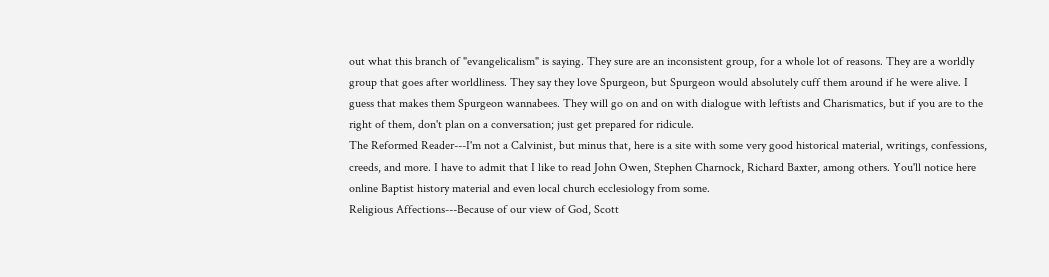out what this branch of "evangelicalism" is saying. They sure are an inconsistent group, for a whole lot of reasons. They are a worldly group that goes after worldliness. They say they love Spurgeon, but Spurgeon would absolutely cuff them around if he were alive. I guess that makes them Spurgeon wannabees. They will go on and on with dialogue with leftists and Charismatics, but if you are to the right of them, don't plan on a conversation; just get prepared for ridicule.
The Reformed Reader---I'm not a Calvinist, but minus that, here is a site with some very good historical material, writings, confessions, creeds, and more. I have to admit that I like to read John Owen, Stephen Charnock, Richard Baxter, among others. You'll notice here online Baptist history material and even local church ecclesiology from some.
Religious Affections---Because of our view of God, Scott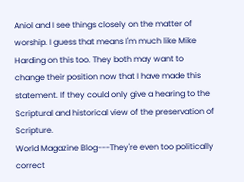Aniol and I see things closely on the matter of worship. I guess that means I'm much like Mike Harding on this too. They both may want to change their position now that I have made this statement. If they could only give a hearing to the Scriptural and historical view of the preservation of Scripture.
World Magazine Blog---They're even too politically correct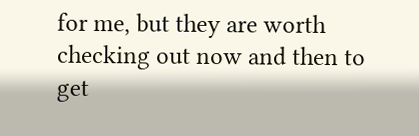for me, but they are worth checking out now and then to get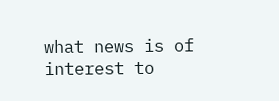what news is of interest to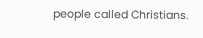people called Christians.